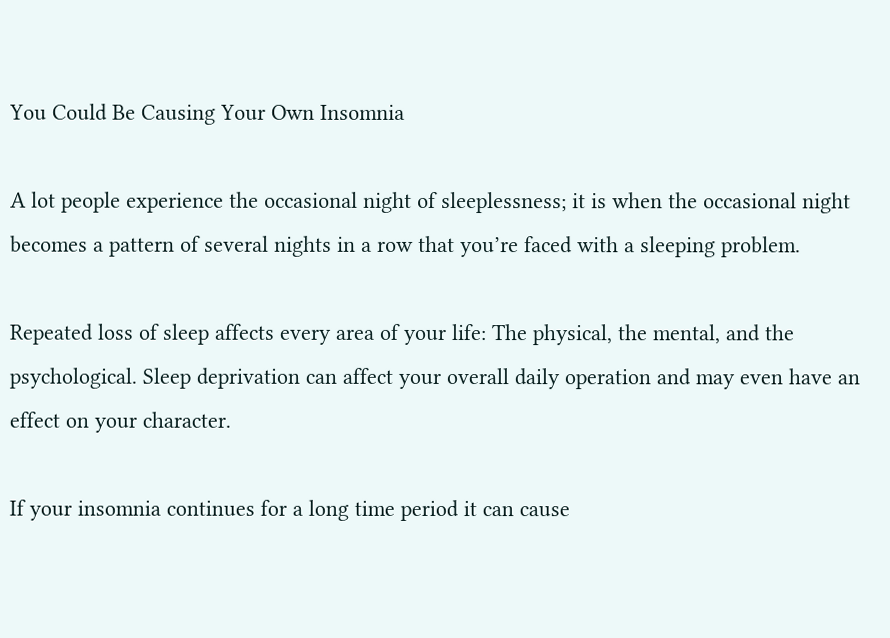You Could Be Causing Your Own Insomnia

A lot people experience the occasional night of sleeplessness; it is when the occasional night becomes a pattern of several nights in a row that you’re faced with a sleeping problem.

Repeated loss of sleep affects every area of your life: The physical, the mental, and the psychological. Sleep deprivation can affect your overall daily operation and may even have an effect on your character.

If your insomnia continues for a long time period it can cause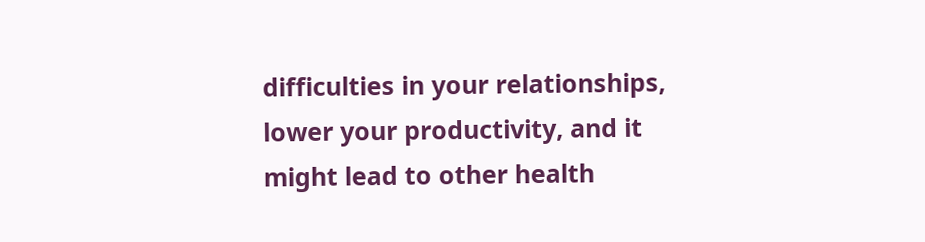difficulties in your relationships, lower your productivity, and it might lead to other health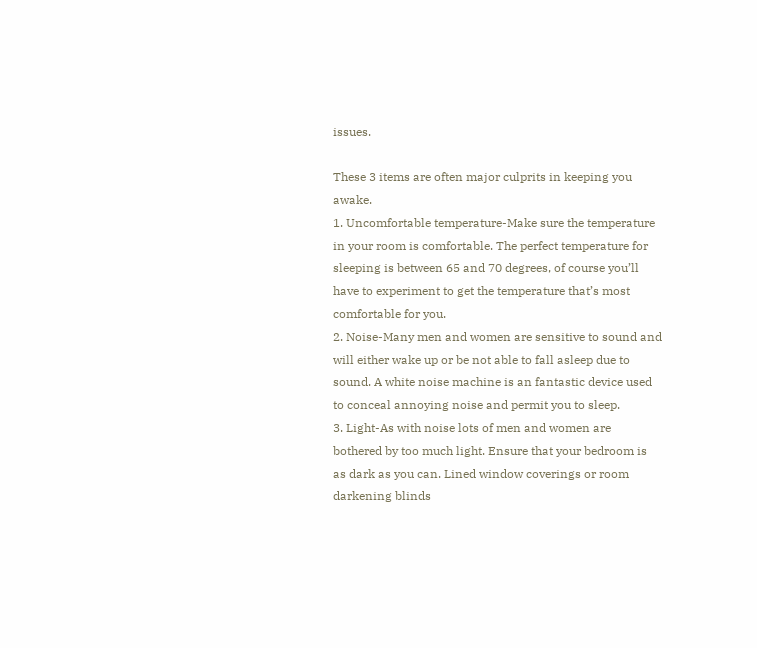issues.

These 3 items are often major culprits in keeping you awake.
1. Uncomfortable temperature-Make sure the temperature in your room is comfortable. The perfect temperature for sleeping is between 65 and 70 degrees, of course you’ll have to experiment to get the temperature that’s most comfortable for you.
2. Noise-Many men and women are sensitive to sound and will either wake up or be not able to fall asleep due to sound. A white noise machine is an fantastic device used to conceal annoying noise and permit you to sleep.
3. Light-As with noise lots of men and women are bothered by too much light. Ensure that your bedroom is as dark as you can. Lined window coverings or room darkening blinds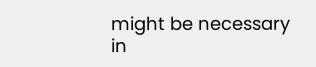might be necessary in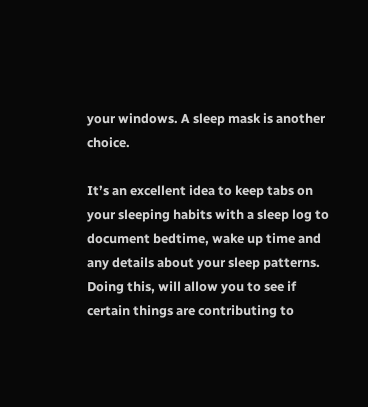your windows. A sleep mask is another choice.

It’s an excellent idea to keep tabs on your sleeping habits with a sleep log to document bedtime, wake up time and any details about your sleep patterns. Doing this, will allow you to see if certain things are contributing to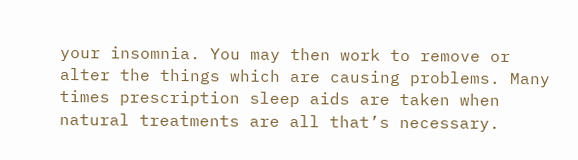your insomnia. You may then work to remove or alter the things which are causing problems. Many times prescription sleep aids are taken when natural treatments are all that’s necessary.